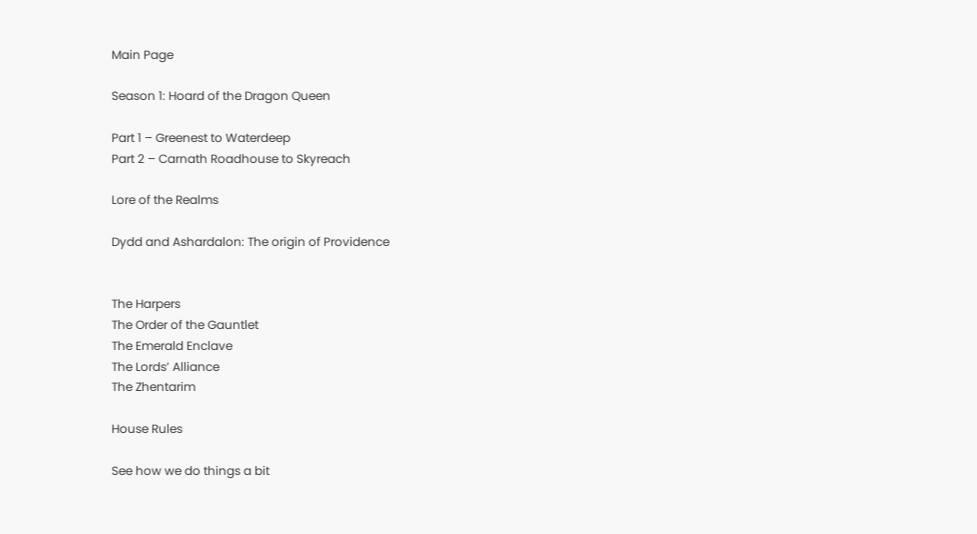Main Page

Season 1: Hoard of the Dragon Queen

Part 1 – Greenest to Waterdeep
Part 2 – Carnath Roadhouse to Skyreach

Lore of the Realms

Dydd and Ashardalon: The origin of Providence


The Harpers
The Order of the Gauntlet
The Emerald Enclave
The Lords’ Alliance
The Zhentarim

House Rules

See how we do things a bit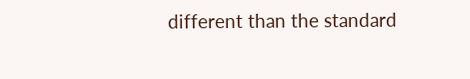different than the standard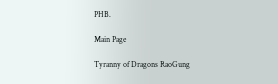PHB.

Main Page

Tyranny of Dragons RaoGung